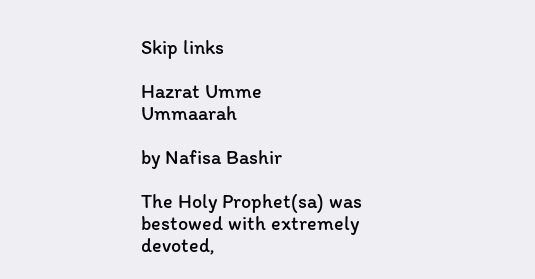Skip links

Hazrat Umme Ummaarah

by Nafisa Bashir

The Holy Prophet(sa) was bestowed with extremely devoted,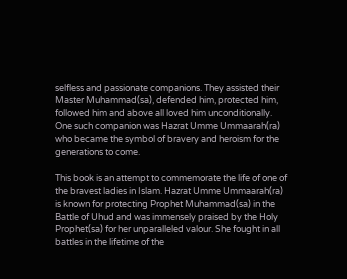selfless and passionate companions. They assisted their Master Muhammad(sa), defended him, protected him, followed him and above all loved him unconditionally. One such companion was Hazrat Umme Ummaarah(ra) who became the symbol of bravery and heroism for the generations to come.

This book is an attempt to commemorate the life of one of the bravest ladies in Islam. Hazrat Umme Ummaarah(ra) is known for protecting Prophet Muhammad(sa) in the Battle of Uhud and was immensely praised by the Holy Prophet(sa) for her unparalleled valour. She fought in all battles in the lifetime of the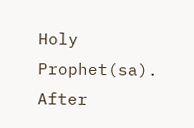Holy Prophet(sa). After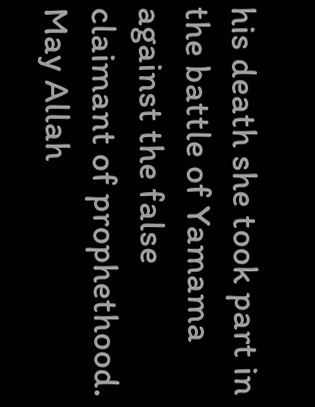his death she took part in the battle of Yamama against the false claimant of prophethood. May Allah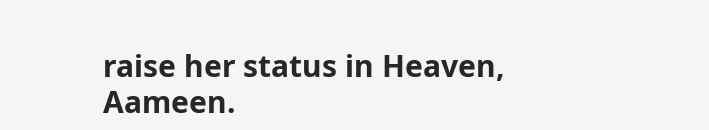raise her status in Heaven, Aameen.